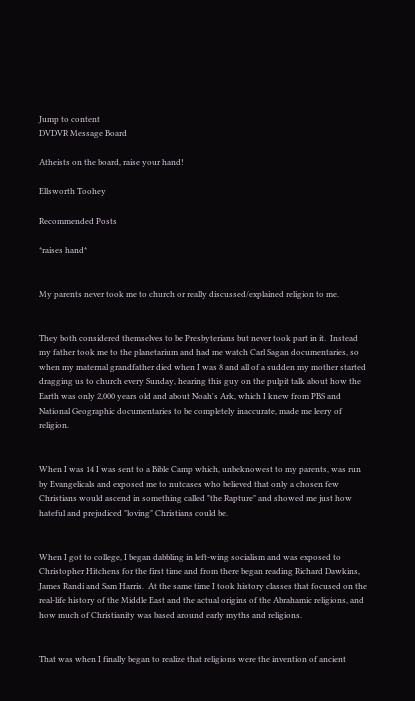Jump to content
DVDVR Message Board

Atheists on the board, raise your hand!

Ellsworth Toohey

Recommended Posts

*raises hand*


My parents never took me to church or really discussed/explained religion to me.


They both considered themselves to be Presbyterians but never took part in it.  Instead my father took me to the planetarium and had me watch Carl Sagan documentaries, so when my maternal grandfather died when I was 8 and all of a sudden my mother started dragging us to church every Sunday, hearing this guy on the pulpit talk about how the Earth was only 2,000 years old and about Noah's Ark, which I knew from PBS and National Geographic documentaries to be completely inaccurate, made me leery of religion.


When I was 14 I was sent to a Bible Camp which, unbeknowest to my parents, was run by Evangelicals and exposed me to nutcases who believed that only a chosen few Christians would ascend in something called "the Rapture" and showed me just how hateful and prejudiced "loving" Christians could be.


When I got to college, I began dabbling in left-wing socialism and was exposed to Christopher Hitchens for the first time and from there began reading Richard Dawkins, James Randi and Sam Harris.  At the same time I took history classes that focused on the real-life history of the Middle East and the actual origins of the Abrahamic religions, and how much of Christianity was based around early myths and religions.


That was when I finally began to realize that religions were the invention of ancient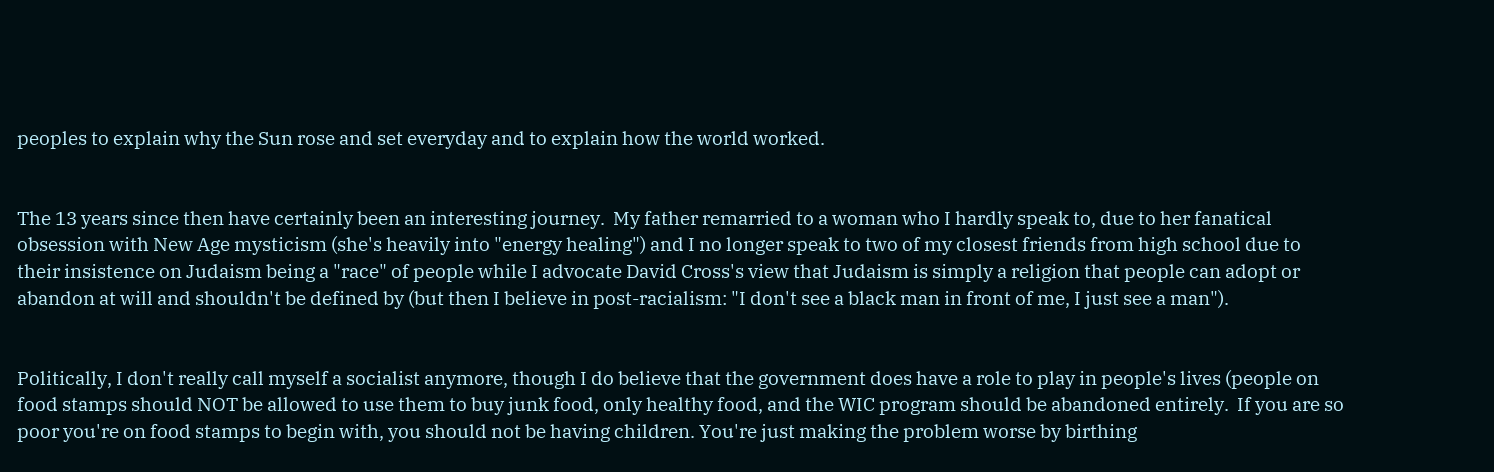peoples to explain why the Sun rose and set everyday and to explain how the world worked.


The 13 years since then have certainly been an interesting journey.  My father remarried to a woman who I hardly speak to, due to her fanatical obsession with New Age mysticism (she's heavily into "energy healing") and I no longer speak to two of my closest friends from high school due to their insistence on Judaism being a "race" of people while I advocate David Cross's view that Judaism is simply a religion that people can adopt or abandon at will and shouldn't be defined by (but then I believe in post-racialism: "I don't see a black man in front of me, I just see a man").


Politically, I don't really call myself a socialist anymore, though I do believe that the government does have a role to play in people's lives (people on food stamps should NOT be allowed to use them to buy junk food, only healthy food, and the WIC program should be abandoned entirely.  If you are so poor you're on food stamps to begin with, you should not be having children. You're just making the problem worse by birthing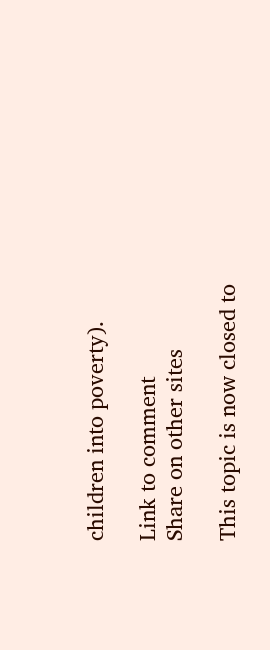children into poverty).

Link to comment
Share on other sites

This topic is now closed to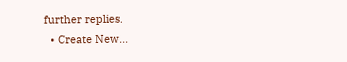further replies.
  • Create New...